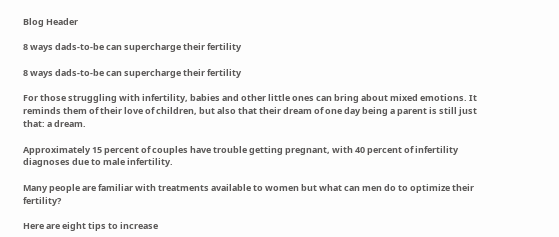Blog Header

8 ways dads-to-be can supercharge their fertility

8 ways dads-to-be can supercharge their fertility

For those struggling with infertility, babies and other little ones can bring about mixed emotions. It reminds them of their love of children, but also that their dream of one day being a parent is still just that: a dream.

Approximately 15 percent of couples have trouble getting pregnant, with 40 percent of infertility diagnoses due to male infertility.

Many people are familiar with treatments available to women but what can men do to optimize their fertility?

Here are eight tips to increase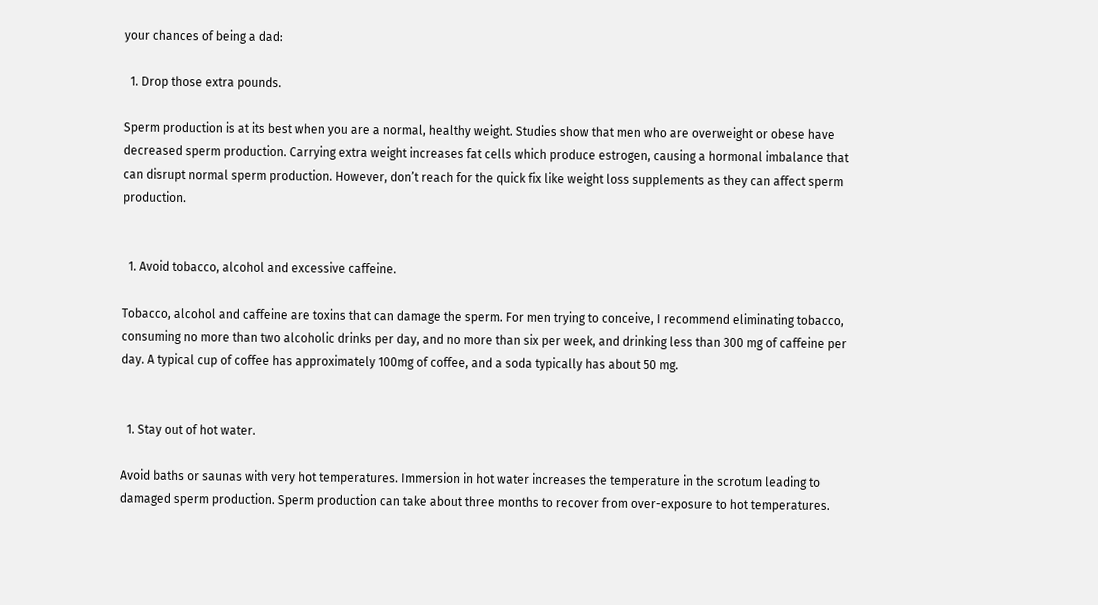your chances of being a dad:

  1. Drop those extra pounds.

Sperm production is at its best when you are a normal, healthy weight. Studies show that men who are overweight or obese have decreased sperm production. Carrying extra weight increases fat cells which produce estrogen, causing a hormonal imbalance that can disrupt normal sperm production. However, don’t reach for the quick fix like weight loss supplements as they can affect sperm production.


  1. Avoid tobacco, alcohol and excessive caffeine.

Tobacco, alcohol and caffeine are toxins that can damage the sperm. For men trying to conceive, I recommend eliminating tobacco, consuming no more than two alcoholic drinks per day, and no more than six per week, and drinking less than 300 mg of caffeine per day. A typical cup of coffee has approximately 100mg of coffee, and a soda typically has about 50 mg.


  1. Stay out of hot water.

Avoid baths or saunas with very hot temperatures. Immersion in hot water increases the temperature in the scrotum leading to damaged sperm production. Sperm production can take about three months to recover from over-exposure to hot temperatures.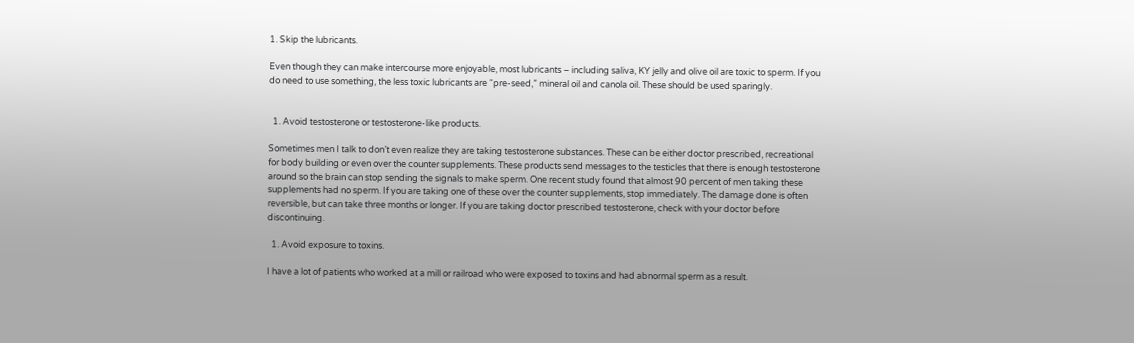1. Skip the lubricants.

Even though they can make intercourse more enjoyable, most lubricants – including saliva, KY jelly and olive oil are toxic to sperm. If you do need to use something, the less toxic lubricants are “pre-seed,” mineral oil and canola oil. These should be used sparingly.


  1. Avoid testosterone or testosterone-like products.

Sometimes men I talk to don’t even realize they are taking testosterone substances. These can be either doctor prescribed, recreational for body building or even over the counter supplements. These products send messages to the testicles that there is enough testosterone around so the brain can stop sending the signals to make sperm. One recent study found that almost 90 percent of men taking these supplements had no sperm. If you are taking one of these over the counter supplements, stop immediately. The damage done is often reversible, but can take three months or longer. If you are taking doctor prescribed testosterone, check with your doctor before discontinuing.

  1. Avoid exposure to toxins.

I have a lot of patients who worked at a mill or railroad who were exposed to toxins and had abnormal sperm as a result.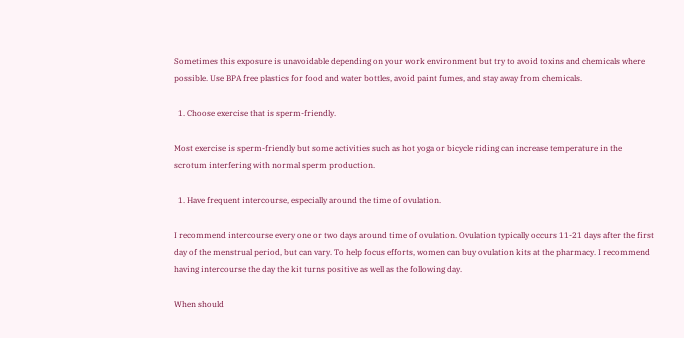Sometimes this exposure is unavoidable depending on your work environment but try to avoid toxins and chemicals where possible. Use BPA free plastics for food and water bottles, avoid paint fumes, and stay away from chemicals.

  1. Choose exercise that is sperm-friendly.

Most exercise is sperm-friendly but some activities such as hot yoga or bicycle riding can increase temperature in the scrotum interfering with normal sperm production.

  1. Have frequent intercourse, especially around the time of ovulation.

I recommend intercourse every one or two days around time of ovulation. Ovulation typically occurs 11-21 days after the first day of the menstrual period, but can vary. To help focus efforts, women can buy ovulation kits at the pharmacy. I recommend having intercourse the day the kit turns positive as well as the following day.

When should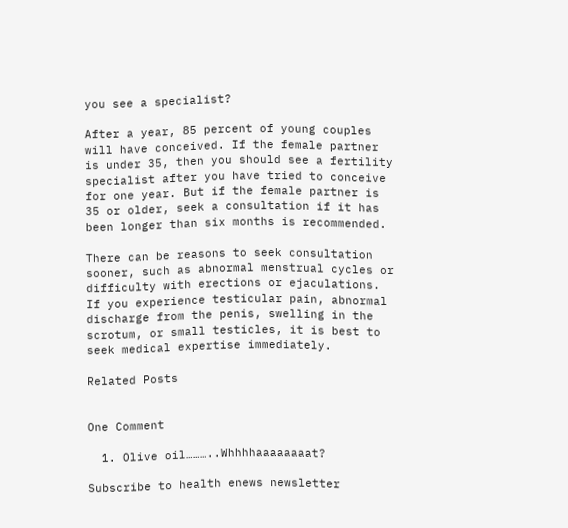you see a specialist?

After a year, 85 percent of young couples will have conceived. If the female partner is under 35, then you should see a fertility specialist after you have tried to conceive for one year. But if the female partner is 35 or older, seek a consultation if it has been longer than six months is recommended.

There can be reasons to seek consultation sooner, such as abnormal menstrual cycles or difficulty with erections or ejaculations. If you experience testicular pain, abnormal discharge from the penis, swelling in the scrotum, or small testicles, it is best to seek medical expertise immediately.

Related Posts


One Comment

  1. Olive oil………..Whhhhaaaaaaaat?

Subscribe to health enews newsletter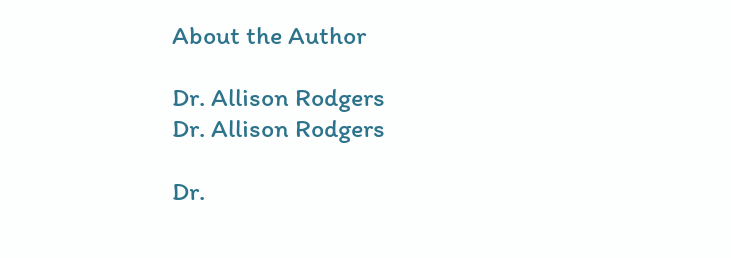About the Author

Dr. Allison Rodgers
Dr. Allison Rodgers

Dr.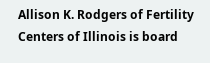Allison K. Rodgers of Fertility Centers of Illinois is board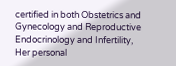certified in both Obstetrics and Gynecology and Reproductive Endocrinology and Infertility, Her personal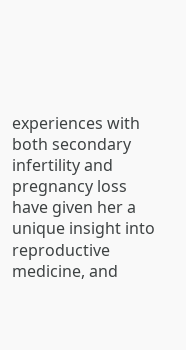experiences with both secondary infertility and pregnancy loss have given her a unique insight into reproductive medicine, and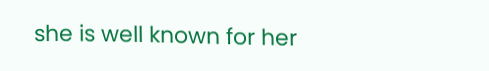she is well known for her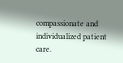compassionate and individualized patient care.